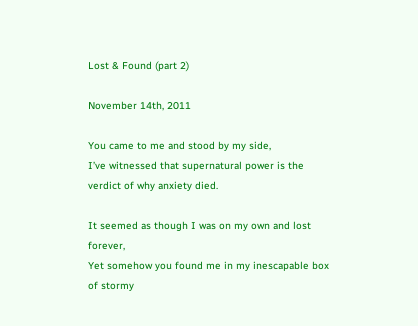Lost & Found (part 2)

November 14th, 2011

You came to me and stood by my side,
I’ve witnessed that supernatural power is the verdict of why anxiety died.

It seemed as though I was on my own and lost forever,
Yet somehow you found me in my inescapable box of stormy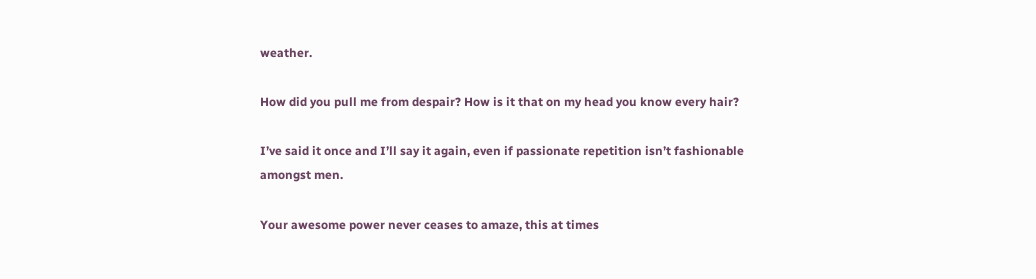weather.

How did you pull me from despair? How is it that on my head you know every hair?

I’ve said it once and I’ll say it again, even if passionate repetition isn’t fashionable amongst men.

Your awesome power never ceases to amaze, this at times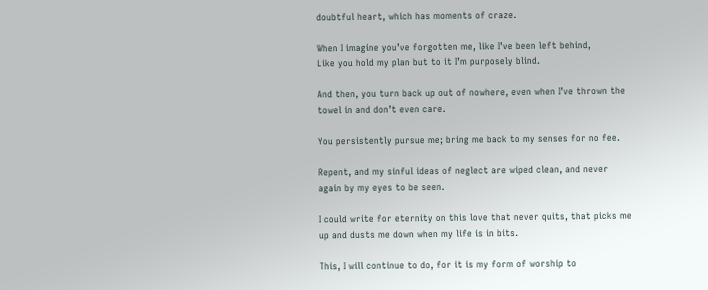doubtful heart, which has moments of craze.

When I imagine you’ve forgotten me, like I’ve been left behind,
Like you hold my plan but to it I’m purposely blind.

And then, you turn back up out of nowhere, even when I’ve thrown the towel in and don’t even care.

You persistently pursue me; bring me back to my senses for no fee.

Repent, and my sinful ideas of neglect are wiped clean, and never again by my eyes to be seen.

I could write for eternity on this love that never quits, that picks me up and dusts me down when my life is in bits.

This, I will continue to do, for it is my form of worship to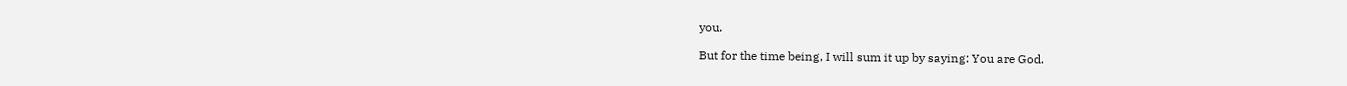you.

But for the time being, I will sum it up by saying: You are God.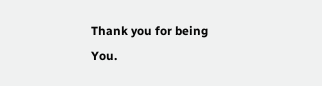Thank you for being You.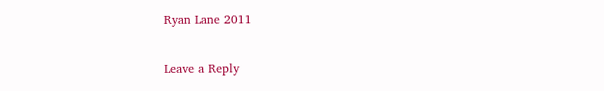Ryan Lane 2011

Leave a Reply